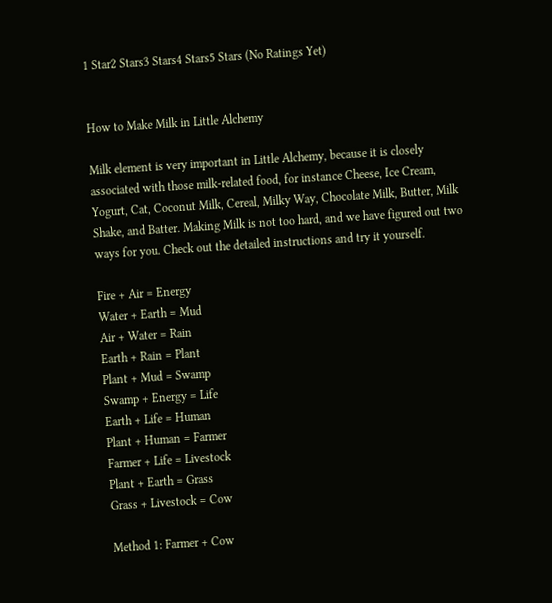1 Star2 Stars3 Stars4 Stars5 Stars (No Ratings Yet)


How to Make Milk in Little Alchemy

Milk element is very important in Little Alchemy, because it is closely associated with those milk-related food, for instance Cheese, Ice Cream, Yogurt, Cat, Coconut Milk, Cereal, Milky Way, Chocolate Milk, Butter, Milk Shake, and Batter. Making Milk is not too hard, and we have figured out two ways for you. Check out the detailed instructions and try it yourself.

Fire + Air = Energy
Water + Earth = Mud
Air + Water = Rain
Earth + Rain = Plant
Plant + Mud = Swamp
Swamp + Energy = Life
Earth + Life = Human
Plant + Human = Farmer
Farmer + Life = Livestock
Plant + Earth = Grass
Grass + Livestock = Cow

Method 1: Farmer + Cow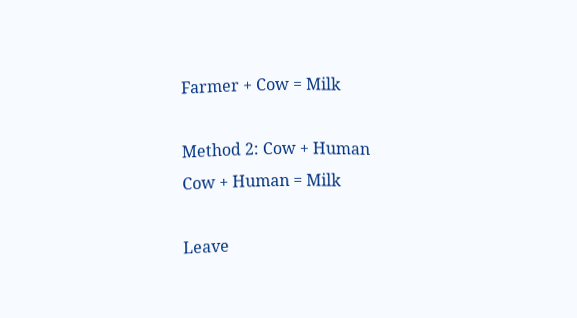Farmer + Cow = Milk

Method 2: Cow + Human
Cow + Human = Milk

Leave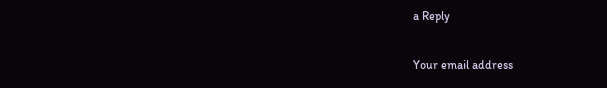a Reply

Your email address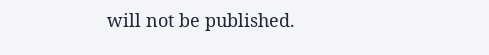will not be published.